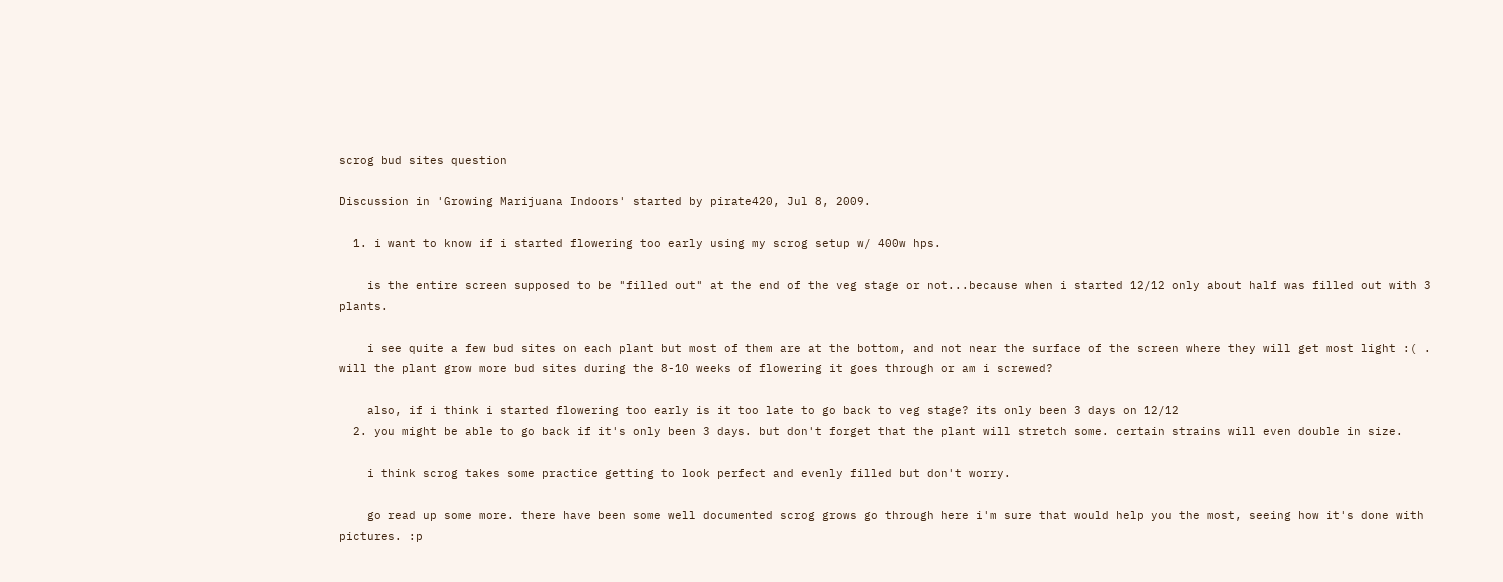scrog bud sites question

Discussion in 'Growing Marijuana Indoors' started by pirate420, Jul 8, 2009.

  1. i want to know if i started flowering too early using my scrog setup w/ 400w hps.

    is the entire screen supposed to be "filled out" at the end of the veg stage or not...because when i started 12/12 only about half was filled out with 3 plants.

    i see quite a few bud sites on each plant but most of them are at the bottom, and not near the surface of the screen where they will get most light :( . will the plant grow more bud sites during the 8-10 weeks of flowering it goes through or am i screwed?

    also, if i think i started flowering too early is it too late to go back to veg stage? its only been 3 days on 12/12
  2. you might be able to go back if it's only been 3 days. but don't forget that the plant will stretch some. certain strains will even double in size.

    i think scrog takes some practice getting to look perfect and evenly filled but don't worry.

    go read up some more. there have been some well documented scrog grows go through here i'm sure that would help you the most, seeing how it's done with pictures. :p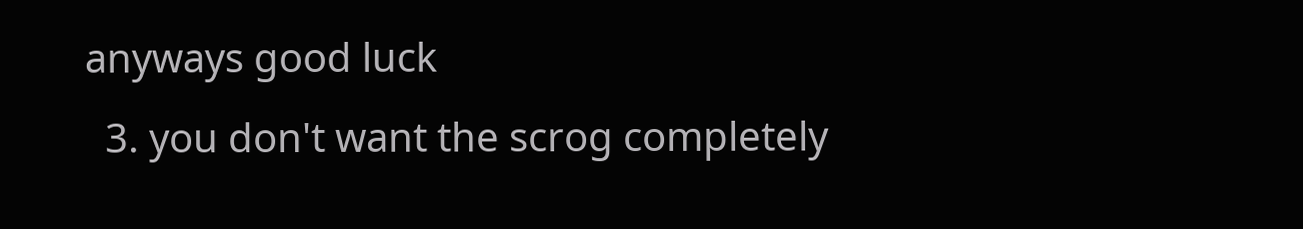anyways good luck
  3. you don't want the scrog completely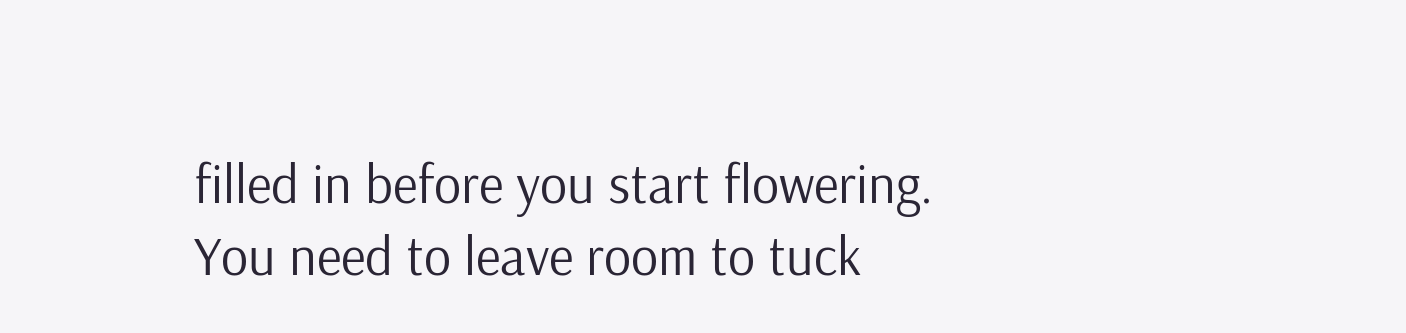filled in before you start flowering. You need to leave room to tuck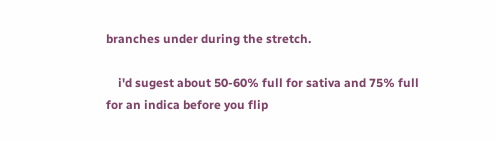branches under during the stretch.

    i'd sugest about 50-60% full for sativa and 75% full for an indica before you flip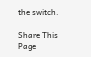the switch.

Share This Page